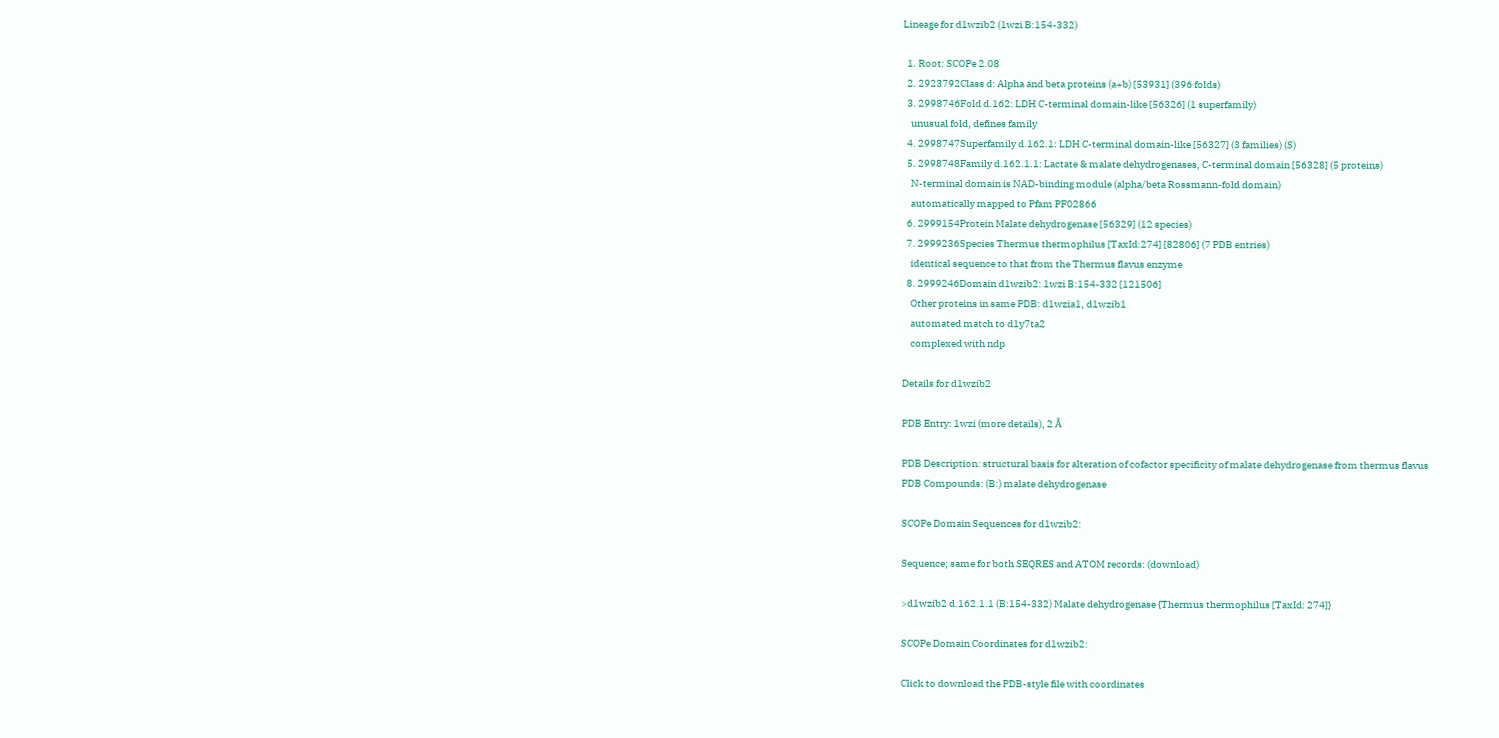Lineage for d1wzib2 (1wzi B:154-332)

  1. Root: SCOPe 2.08
  2. 2923792Class d: Alpha and beta proteins (a+b) [53931] (396 folds)
  3. 2998746Fold d.162: LDH C-terminal domain-like [56326] (1 superfamily)
    unusual fold, defines family
  4. 2998747Superfamily d.162.1: LDH C-terminal domain-like [56327] (3 families) (S)
  5. 2998748Family d.162.1.1: Lactate & malate dehydrogenases, C-terminal domain [56328] (5 proteins)
    N-terminal domain is NAD-binding module (alpha/beta Rossmann-fold domain)
    automatically mapped to Pfam PF02866
  6. 2999154Protein Malate dehydrogenase [56329] (12 species)
  7. 2999236Species Thermus thermophilus [TaxId:274] [82806] (7 PDB entries)
    identical sequence to that from the Thermus flavus enzyme
  8. 2999246Domain d1wzib2: 1wzi B:154-332 [121506]
    Other proteins in same PDB: d1wzia1, d1wzib1
    automated match to d1y7ta2
    complexed with ndp

Details for d1wzib2

PDB Entry: 1wzi (more details), 2 Å

PDB Description: structural basis for alteration of cofactor specificity of malate dehydrogenase from thermus flavus
PDB Compounds: (B:) malate dehydrogenase

SCOPe Domain Sequences for d1wzib2:

Sequence; same for both SEQRES and ATOM records: (download)

>d1wzib2 d.162.1.1 (B:154-332) Malate dehydrogenase {Thermus thermophilus [TaxId: 274]}

SCOPe Domain Coordinates for d1wzib2:

Click to download the PDB-style file with coordinates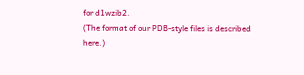for d1wzib2.
(The format of our PDB-style files is described here.)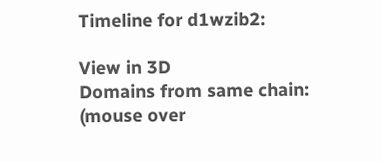Timeline for d1wzib2:

View in 3D
Domains from same chain:
(mouse over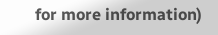for more information)